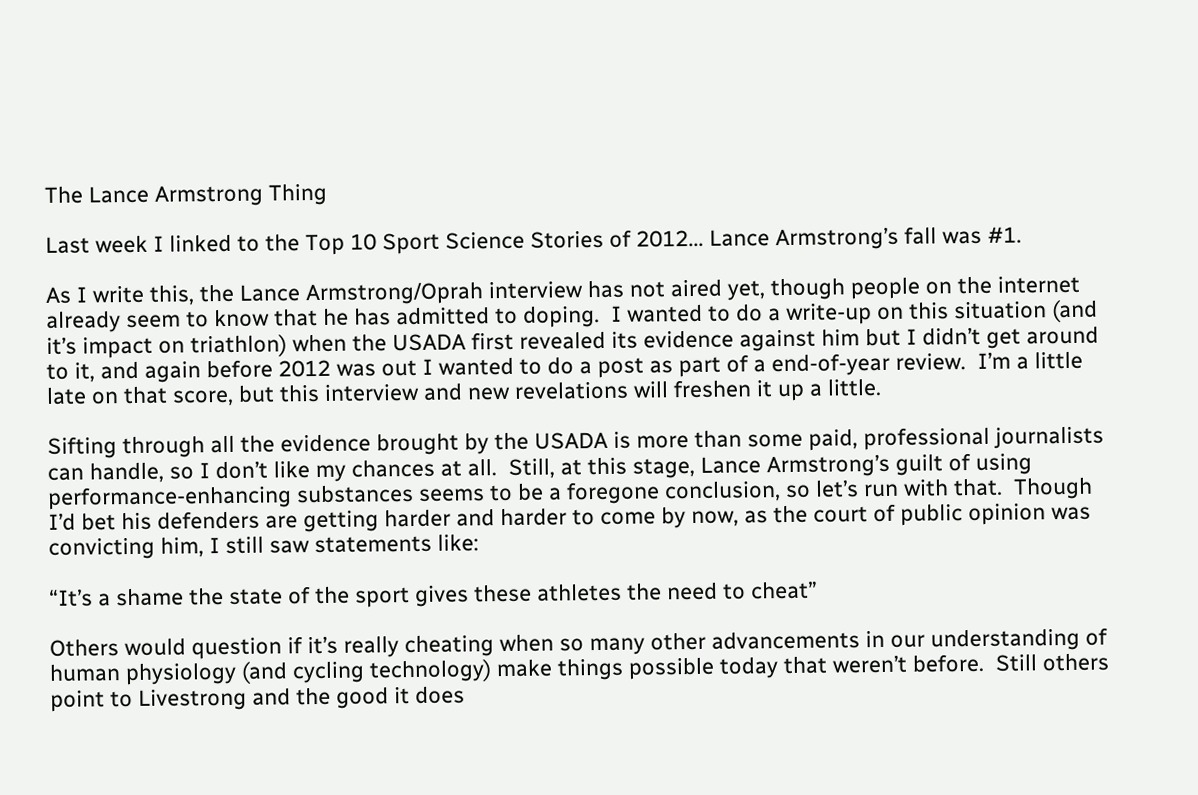The Lance Armstrong Thing

Last week I linked to the Top 10 Sport Science Stories of 2012... Lance Armstrong’s fall was #1.

As I write this, the Lance Armstrong/Oprah interview has not aired yet, though people on the internet already seem to know that he has admitted to doping.  I wanted to do a write-up on this situation (and it’s impact on triathlon) when the USADA first revealed its evidence against him but I didn’t get around to it, and again before 2012 was out I wanted to do a post as part of a end-of-year review.  I’m a little late on that score, but this interview and new revelations will freshen it up a little.

Sifting through all the evidence brought by the USADA is more than some paid, professional journalists can handle, so I don’t like my chances at all.  Still, at this stage, Lance Armstrong’s guilt of using performance-enhancing substances seems to be a foregone conclusion, so let’s run with that.  Though I’d bet his defenders are getting harder and harder to come by now, as the court of public opinion was convicting him, I still saw statements like:

“It’s a shame the state of the sport gives these athletes the need to cheat”

Others would question if it’s really cheating when so many other advancements in our understanding of human physiology (and cycling technology) make things possible today that weren’t before.  Still others point to Livestrong and the good it does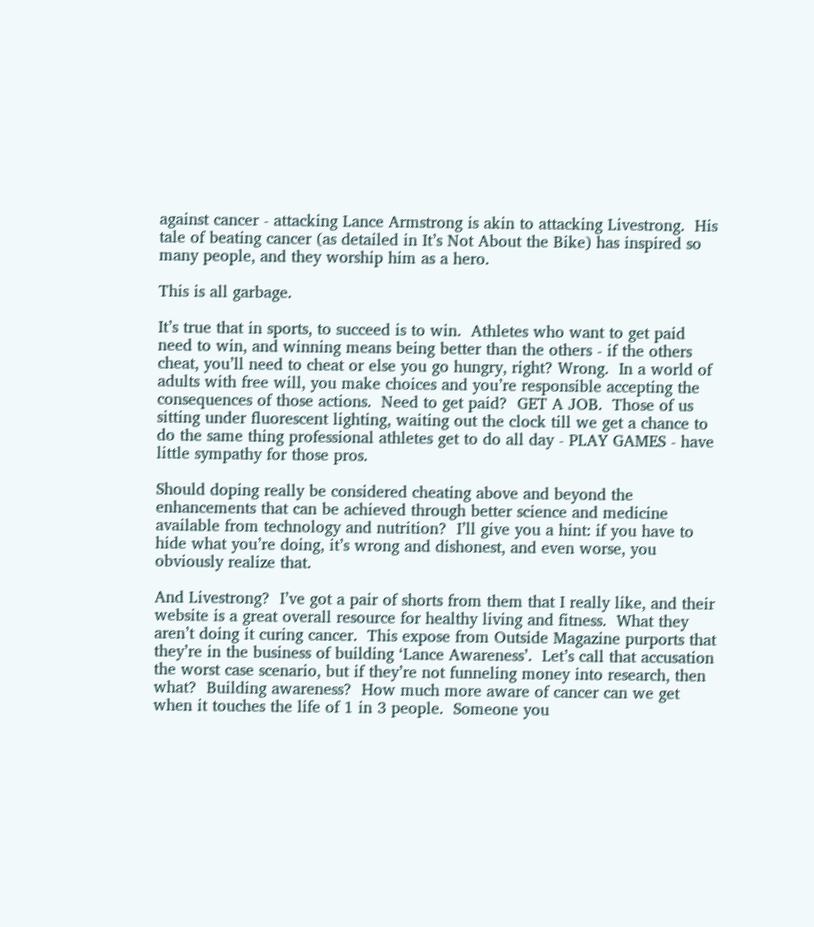against cancer - attacking Lance Armstrong is akin to attacking Livestrong.  His tale of beating cancer (as detailed in It’s Not About the Bike) has inspired so many people, and they worship him as a hero.

This is all garbage.

It’s true that in sports, to succeed is to win.  Athletes who want to get paid need to win, and winning means being better than the others - if the others cheat, you’ll need to cheat or else you go hungry, right? Wrong.  In a world of adults with free will, you make choices and you’re responsible accepting the consequences of those actions.  Need to get paid?  GET A JOB.  Those of us sitting under fluorescent lighting, waiting out the clock till we get a chance to do the same thing professional athletes get to do all day - PLAY GAMES - have little sympathy for those pros.

Should doping really be considered cheating above and beyond the enhancements that can be achieved through better science and medicine available from technology and nutrition?  I’ll give you a hint: if you have to hide what you’re doing, it’s wrong and dishonest, and even worse, you obviously realize that.

And Livestrong?  I’ve got a pair of shorts from them that I really like, and their website is a great overall resource for healthy living and fitness.  What they aren’t doing it curing cancer.  This expose from Outside Magazine purports that they’re in the business of building ‘Lance Awareness’.  Let’s call that accusation the worst case scenario, but if they’re not funneling money into research, then what?  Building awareness?  How much more aware of cancer can we get when it touches the life of 1 in 3 people.  Someone you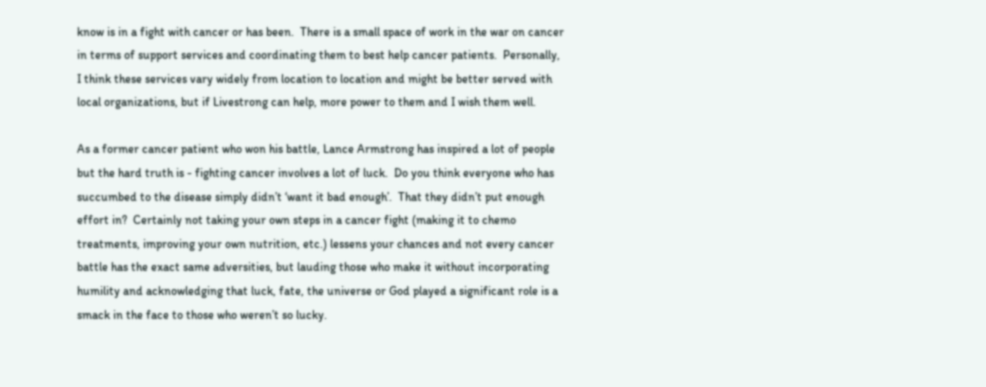know is in a fight with cancer or has been.  There is a small space of work in the war on cancer in terms of support services and coordinating them to best help cancer patients.  Personally, I think these services vary widely from location to location and might be better served with local organizations, but if Livestrong can help, more power to them and I wish them well.

As a former cancer patient who won his battle, Lance Armstrong has inspired a lot of people but the hard truth is - fighting cancer involves a lot of luck.  Do you think everyone who has succumbed to the disease simply didn’t ‘want it bad enough’.  That they didn’t put enough effort in?  Certainly not taking your own steps in a cancer fight (making it to chemo treatments, improving your own nutrition, etc.) lessens your chances and not every cancer battle has the exact same adversities, but lauding those who make it without incorporating humility and acknowledging that luck, fate, the universe or God played a significant role is a smack in the face to those who weren’t so lucky.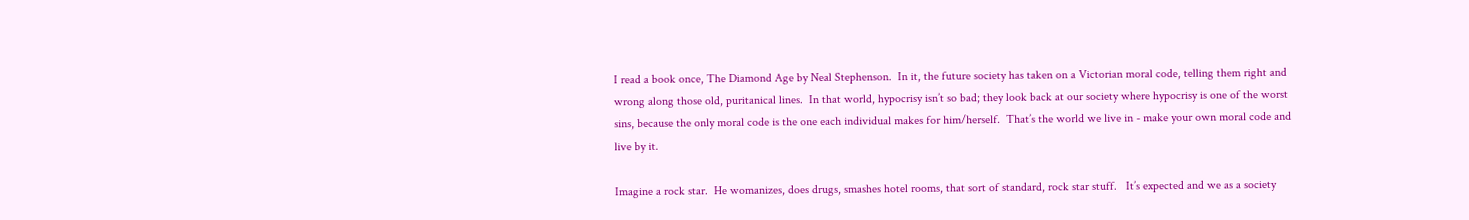I read a book once, The Diamond Age by Neal Stephenson.  In it, the future society has taken on a Victorian moral code, telling them right and wrong along those old, puritanical lines.  In that world, hypocrisy isn’t so bad; they look back at our society where hypocrisy is one of the worst sins, because the only moral code is the one each individual makes for him/herself.  That’s the world we live in - make your own moral code and live by it.

Imagine a rock star.  He womanizes, does drugs, smashes hotel rooms, that sort of standard, rock star stuff.   It’s expected and we as a society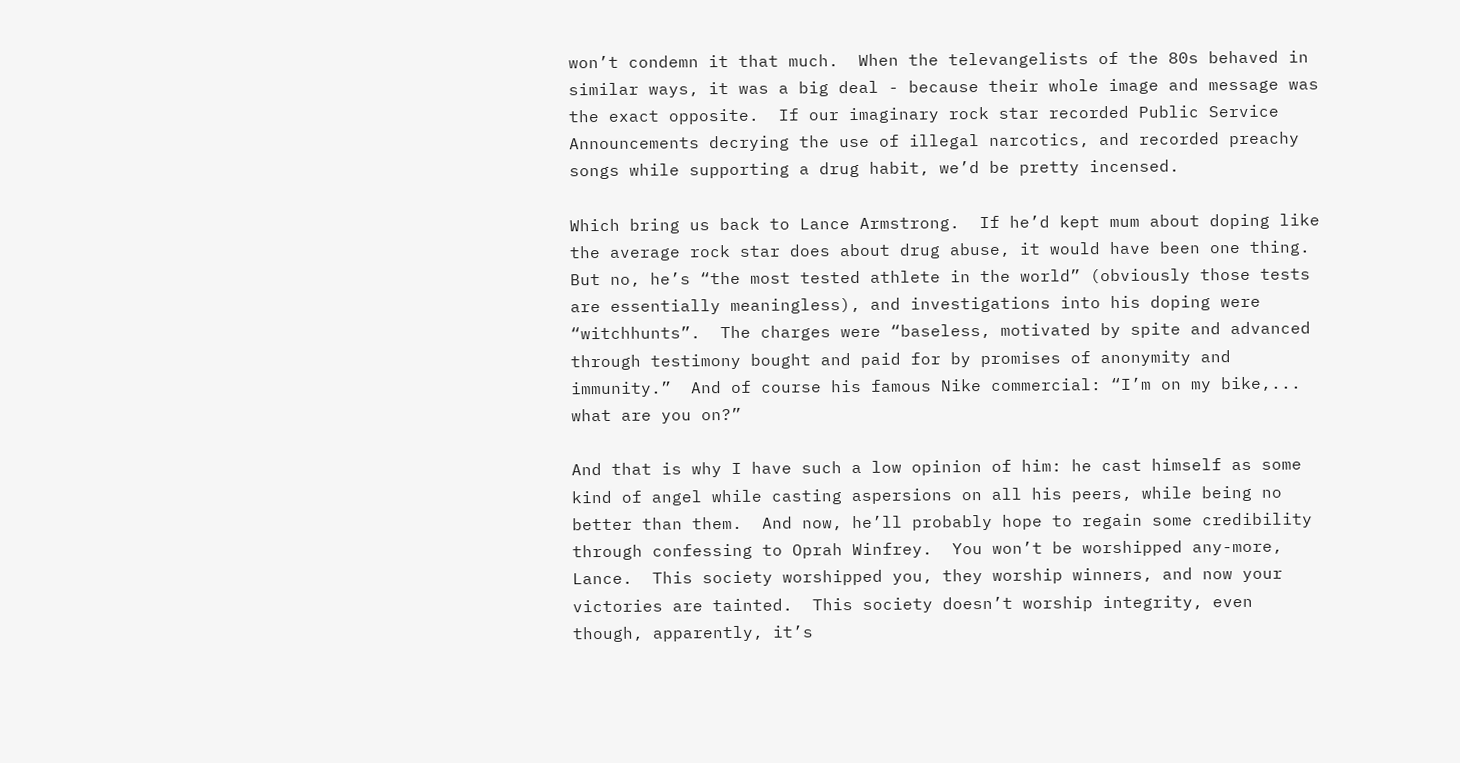won’t condemn it that much.  When the televangelists of the 80s behaved in similar ways, it was a big deal - because their whole image and message was the exact opposite.  If our imaginary rock star recorded Public Service Announcements decrying the use of illegal narcotics, and recorded preachy songs while supporting a drug habit, we’d be pretty incensed.

Which bring us back to Lance Armstrong.  If he’d kept mum about doping like the average rock star does about drug abuse, it would have been one thing.  But no, he’s “the most tested athlete in the world” (obviously those tests are essentially meaningless), and investigations into his doping were “witchhunts”.  The charges were “baseless, motivated by spite and advanced through testimony bought and paid for by promises of anonymity and immunity.”  And of course his famous Nike commercial: “I’m on my bike,... what are you on?”

And that is why I have such a low opinion of him: he cast himself as some kind of angel while casting aspersions on all his peers, while being no better than them.  And now, he’ll probably hope to regain some credibility through confessing to Oprah Winfrey.  You won’t be worshipped any-more, Lance.  This society worshipped you, they worship winners, and now your victories are tainted.  This society doesn’t worship integrity, even though, apparently, it’s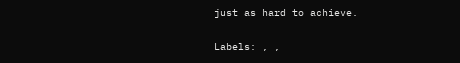just as hard to achieve.

Labels: , ,